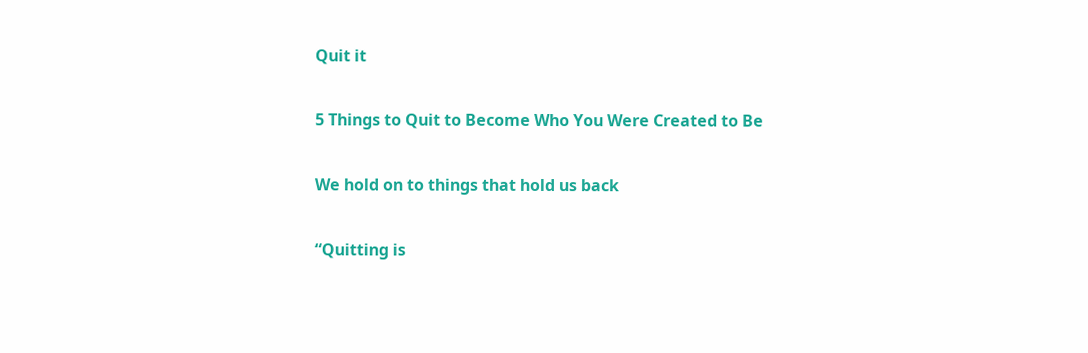Quit it

5 Things to Quit to Become Who You Were Created to Be

We hold on to things that hold us back

“Quitting is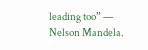leading too” — Nelson Mandela.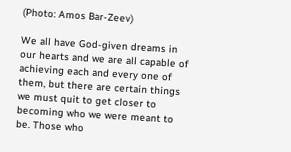(Photo: Amos Bar-Zeev)

We all have God-given dreams in our hearts and we are all capable of achieving each and every one of them, but there are certain things we must quit to get closer to becoming who we were meant to be. Those who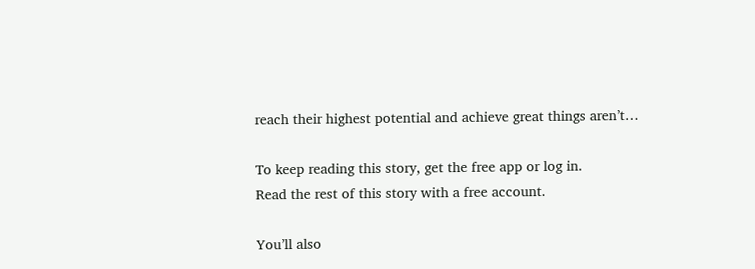reach their highest potential and achieve great things aren’t…

To keep reading this story, get the free app or log in.
Read the rest of this story with a free account.

You’ll also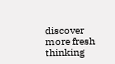discover more fresh thinking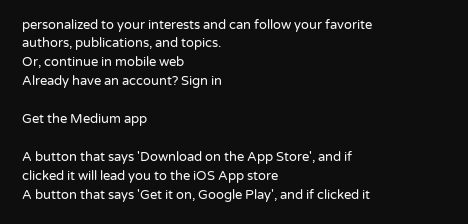personalized to your interests and can follow your favorite authors, publications, and topics.
Or, continue in mobile web
Already have an account? Sign in

Get the Medium app

A button that says 'Download on the App Store', and if clicked it will lead you to the iOS App store
A button that says 'Get it on, Google Play', and if clicked it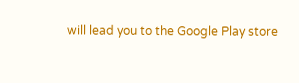will lead you to the Google Play store